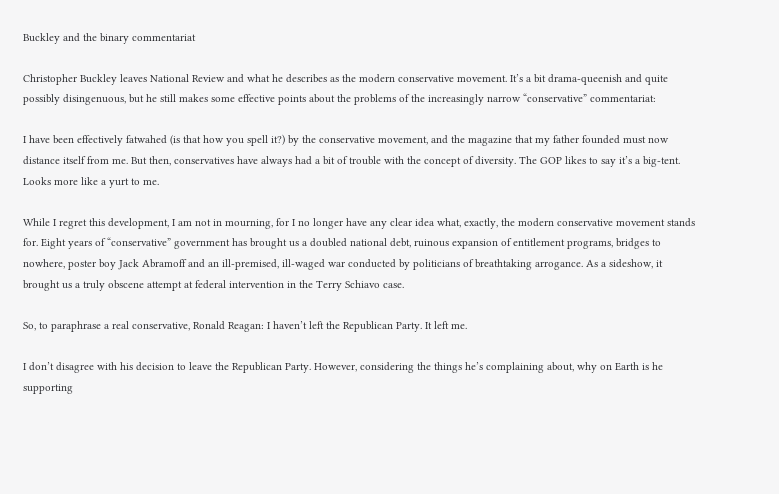Buckley and the binary commentariat

Christopher Buckley leaves National Review and what he describes as the modern conservative movement. It’s a bit drama-queenish and quite possibly disingenuous, but he still makes some effective points about the problems of the increasingly narrow “conservative” commentariat:

I have been effectively fatwahed (is that how you spell it?) by the conservative movement, and the magazine that my father founded must now distance itself from me. But then, conservatives have always had a bit of trouble with the concept of diversity. The GOP likes to say it’s a big-tent. Looks more like a yurt to me.

While I regret this development, I am not in mourning, for I no longer have any clear idea what, exactly, the modern conservative movement stands for. Eight years of “conservative” government has brought us a doubled national debt, ruinous expansion of entitlement programs, bridges to nowhere, poster boy Jack Abramoff and an ill-premised, ill-waged war conducted by politicians of breathtaking arrogance. As a sideshow, it brought us a truly obscene attempt at federal intervention in the Terry Schiavo case.

So, to paraphrase a real conservative, Ronald Reagan: I haven’t left the Republican Party. It left me.

I don’t disagree with his decision to leave the Republican Party. However, considering the things he’s complaining about, why on Earth is he supporting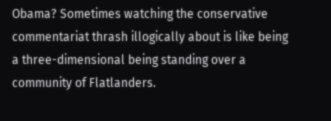Obama? Sometimes watching the conservative commentariat thrash illogically about is like being a three-dimensional being standing over a community of Flatlanders.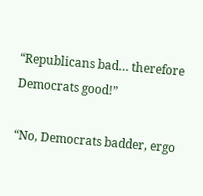“Republicans bad… therefore Democrats good!”

“No, Democrats badder, ergo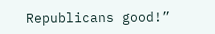Republicans good!”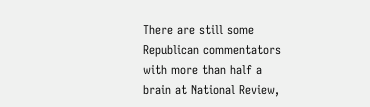There are still some Republican commentators with more than half a brain at National Review,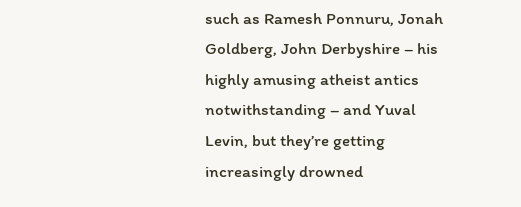such as Ramesh Ponnuru, Jonah Goldberg, John Derbyshire – his highly amusing atheist antics notwithstanding – and Yuval Levin, but they’re getting increasingly drowned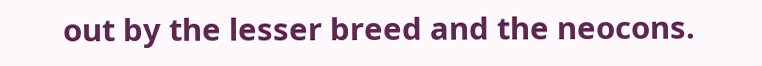out by the lesser breed and the neocons.